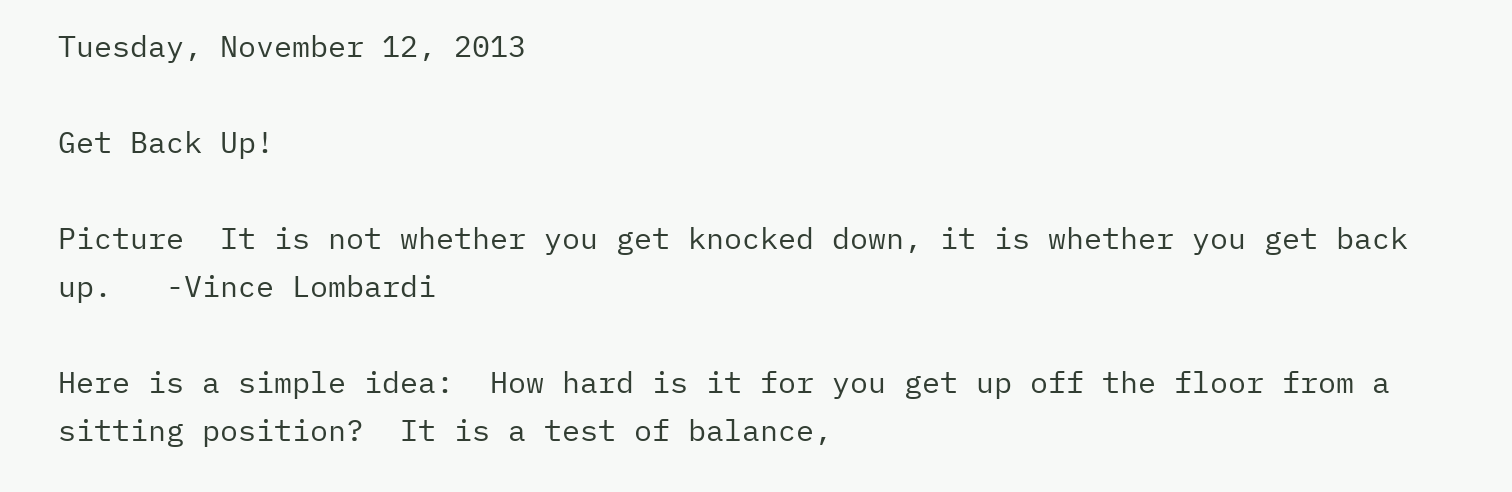Tuesday, November 12, 2013

Get Back Up!

Picture  It is not whether you get knocked down, it is whether you get back up.   -Vince Lombardi

Here is a simple idea:  How hard is it for you get up off the floor from a sitting position?  It is a test of balance,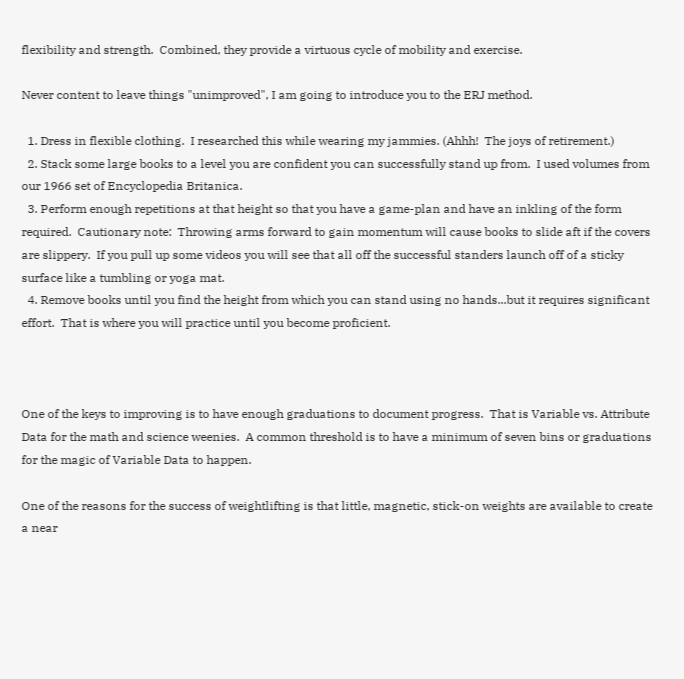flexibility and strength.  Combined, they provide a virtuous cycle of mobility and exercise.

Never content to leave things "unimproved", I am going to introduce you to the ERJ method.

  1. Dress in flexible clothing.  I researched this while wearing my jammies. (Ahhh!  The joys of retirement.)
  2. Stack some large books to a level you are confident you can successfully stand up from.  I used volumes from our 1966 set of Encyclopedia Britanica.
  3. Perform enough repetitions at that height so that you have a game-plan and have an inkling of the form required.  Cautionary note:  Throwing arms forward to gain momentum will cause books to slide aft if the covers are slippery.  If you pull up some videos you will see that all off the successful standers launch off of a sticky surface like a tumbling or yoga mat.
  4. Remove books until you find the height from which you can stand using no hands...but it requires significant effort.  That is where you will practice until you become proficient.



One of the keys to improving is to have enough graduations to document progress.  That is Variable vs. Attribute Data for the math and science weenies.  A common threshold is to have a minimum of seven bins or graduations for the magic of Variable Data to happen.

One of the reasons for the success of weightlifting is that little, magnetic, stick-on weights are available to create a near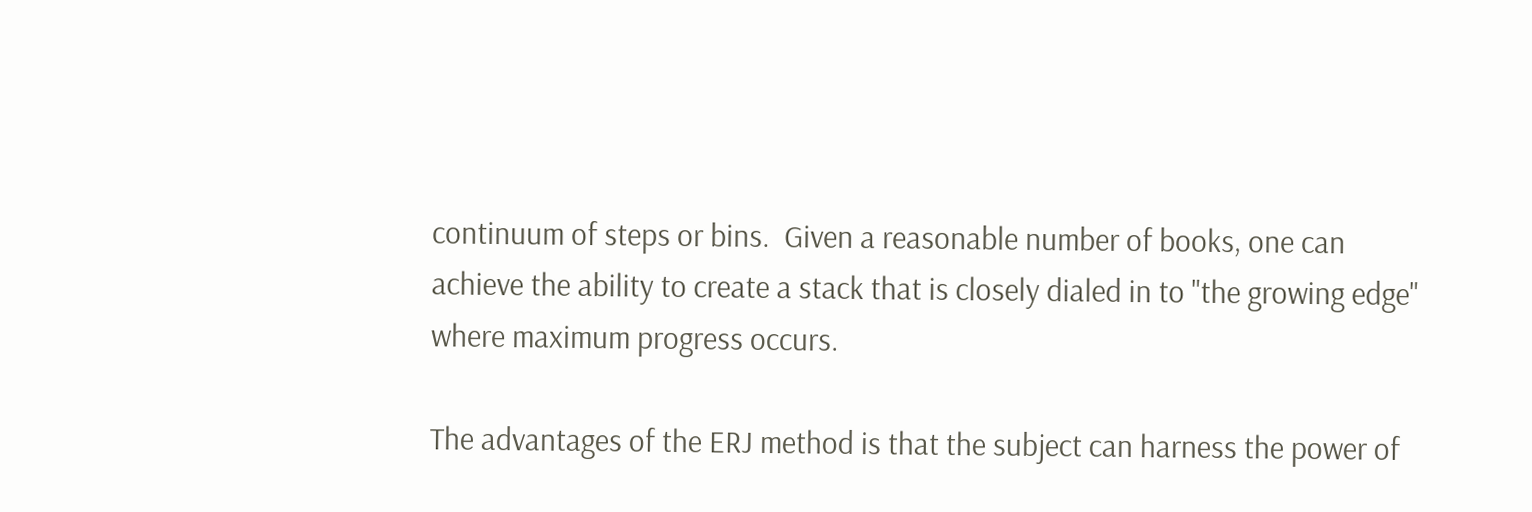continuum of steps or bins.  Given a reasonable number of books, one can achieve the ability to create a stack that is closely dialed in to "the growing edge" where maximum progress occurs.

The advantages of the ERJ method is that the subject can harness the power of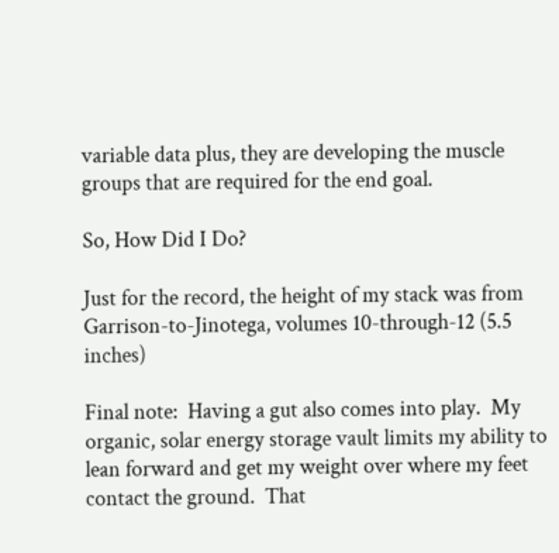variable data plus, they are developing the muscle groups that are required for the end goal.

So, How Did I Do?

Just for the record, the height of my stack was from Garrison-to-Jinotega, volumes 10-through-12 (5.5 inches)

Final note:  Having a gut also comes into play.  My organic, solar energy storage vault limits my ability to lean forward and get my weight over where my feet contact the ground.  That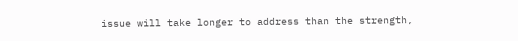issue will take longer to address than the strength,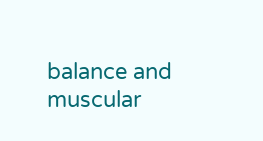balance and muscular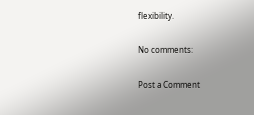flexibility.

No comments:

Post a Comment